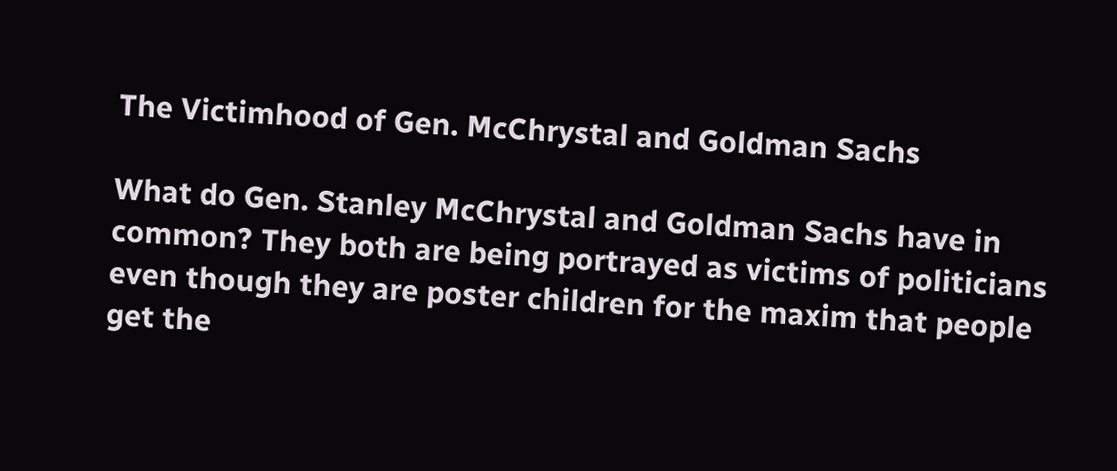The Victimhood of Gen. McChrystal and Goldman Sachs

What do Gen. Stanley McChrystal and Goldman Sachs have in common? They both are being portrayed as victims of politicians even though they are poster children for the maxim that people get the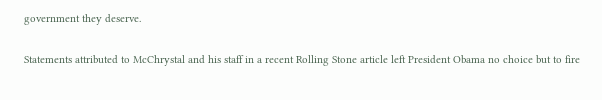government they deserve.

Statements attributed to McChrystal and his staff in a recent Rolling Stone article left President Obama no choice but to fire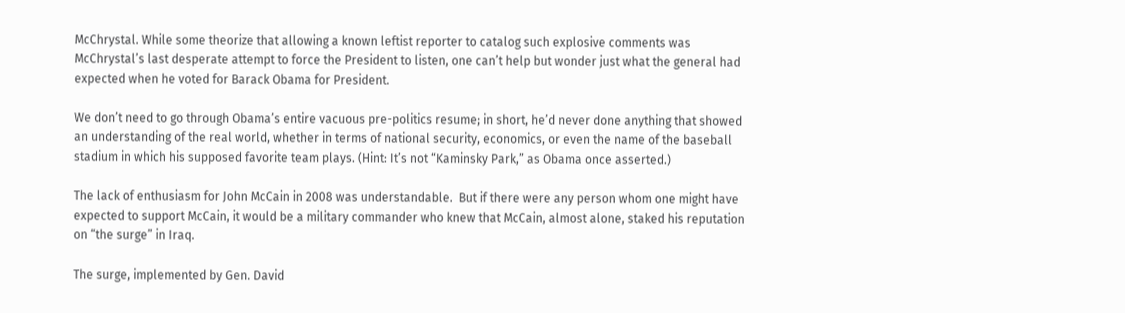McChrystal. While some theorize that allowing a known leftist reporter to catalog such explosive comments was McChrystal’s last desperate attempt to force the President to listen, one can’t help but wonder just what the general had expected when he voted for Barack Obama for President.

We don’t need to go through Obama’s entire vacuous pre-politics resume; in short, he’d never done anything that showed an understanding of the real world, whether in terms of national security, economics, or even the name of the baseball stadium in which his supposed favorite team plays. (Hint: It’s not “Kaminsky Park,” as Obama once asserted.)

The lack of enthusiasm for John McCain in 2008 was understandable.  But if there were any person whom one might have expected to support McCain, it would be a military commander who knew that McCain, almost alone, staked his reputation on “the surge” in Iraq.

The surge, implemented by Gen. David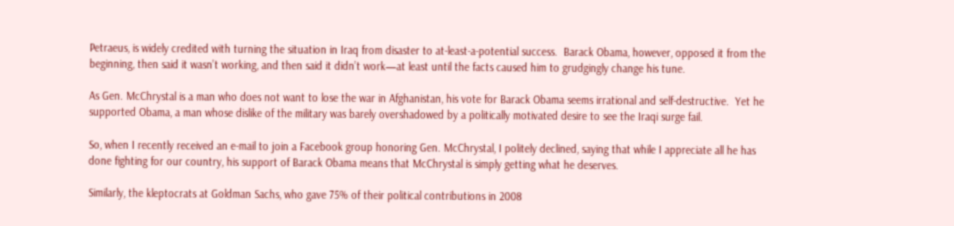Petraeus, is widely credited with turning the situation in Iraq from disaster to at-least-a-potential success.  Barack Obama, however, opposed it from the beginning, then said it wasn’t working, and then said it didn’t work—at least until the facts caused him to grudgingly change his tune.

As Gen. McChrystal is a man who does not want to lose the war in Afghanistan, his vote for Barack Obama seems irrational and self-destructive.  Yet he supported Obama, a man whose dislike of the military was barely overshadowed by a politically motivated desire to see the Iraqi surge fail.

So, when I recently received an e-mail to join a Facebook group honoring Gen. McChrystal, I politely declined, saying that while I appreciate all he has done fighting for our country, his support of Barack Obama means that McChrystal is simply getting what he deserves.

Similarly, the kleptocrats at Goldman Sachs, who gave 75% of their political contributions in 2008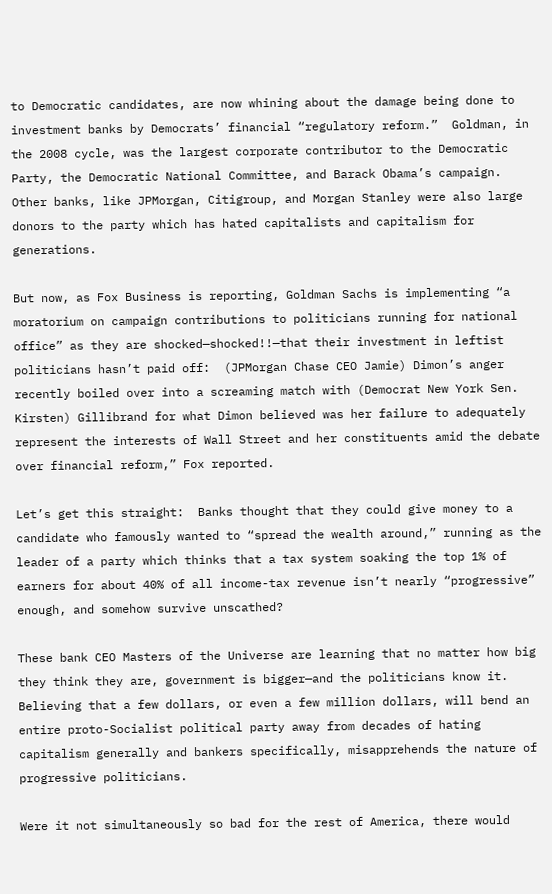to Democratic candidates, are now whining about the damage being done to investment banks by Democrats’ financial “regulatory reform.”  Goldman, in the 2008 cycle, was the largest corporate contributor to the Democratic Party, the Democratic National Committee, and Barack Obama’s campaign.  Other banks, like JPMorgan, Citigroup, and Morgan Stanley were also large donors to the party which has hated capitalists and capitalism for generations.

But now, as Fox Business is reporting, Goldman Sachs is implementing “a moratorium on campaign contributions to politicians running for national office” as they are shocked—shocked!!—that their investment in leftist politicians hasn’t paid off:  (JPMorgan Chase CEO Jamie) Dimon’s anger recently boiled over into a screaming match with (Democrat New York Sen. Kirsten) Gillibrand for what Dimon believed was her failure to adequately represent the interests of Wall Street and her constituents amid the debate over financial reform,” Fox reported.

Let’s get this straight:  Banks thought that they could give money to a candidate who famously wanted to “spread the wealth around,” running as the leader of a party which thinks that a tax system soaking the top 1% of earners for about 40% of all income-tax revenue isn’t nearly “progressive” enough, and somehow survive unscathed?

These bank CEO Masters of the Universe are learning that no matter how big they think they are, government is bigger—and the politicians know it.  Believing that a few dollars, or even a few million dollars, will bend an entire proto-Socialist political party away from decades of hating capitalism generally and bankers specifically, misapprehends the nature of progressive politicians.

Were it not simultaneously so bad for the rest of America, there would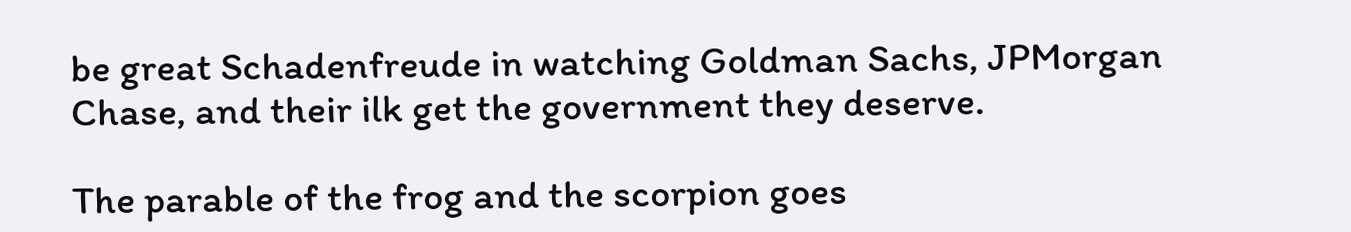be great Schadenfreude in watching Goldman Sachs, JPMorgan Chase, and their ilk get the government they deserve.

The parable of the frog and the scorpion goes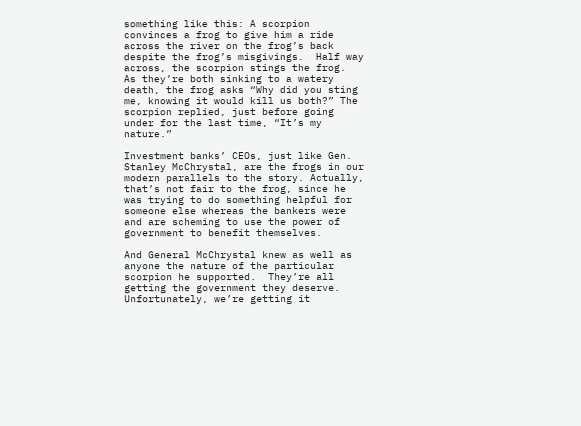something like this: A scorpion convinces a frog to give him a ride across the river on the frog’s back despite the frog’s misgivings.  Half way across, the scorpion stings the frog.  As they’re both sinking to a watery death, the frog asks “Why did you sting me, knowing it would kill us both?” The scorpion replied, just before going under for the last time, “It’s my nature.”

Investment banks’ CEOs, just like Gen. Stanley McChrystal, are the frogs in our modern parallels to the story. Actually, that’s not fair to the frog, since he was trying to do something helpful for someone else whereas the bankers were and are scheming to use the power of government to benefit themselves.

And General McChrystal knew as well as anyone the nature of the particular scorpion he supported.  They’re all getting the government they deserve.  Unfortunately, we’re getting it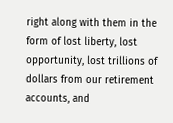right along with them in the form of lost liberty, lost opportunity, lost trillions of dollars from our retirement accounts, and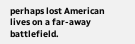perhaps lost American lives on a far-away battlefield.